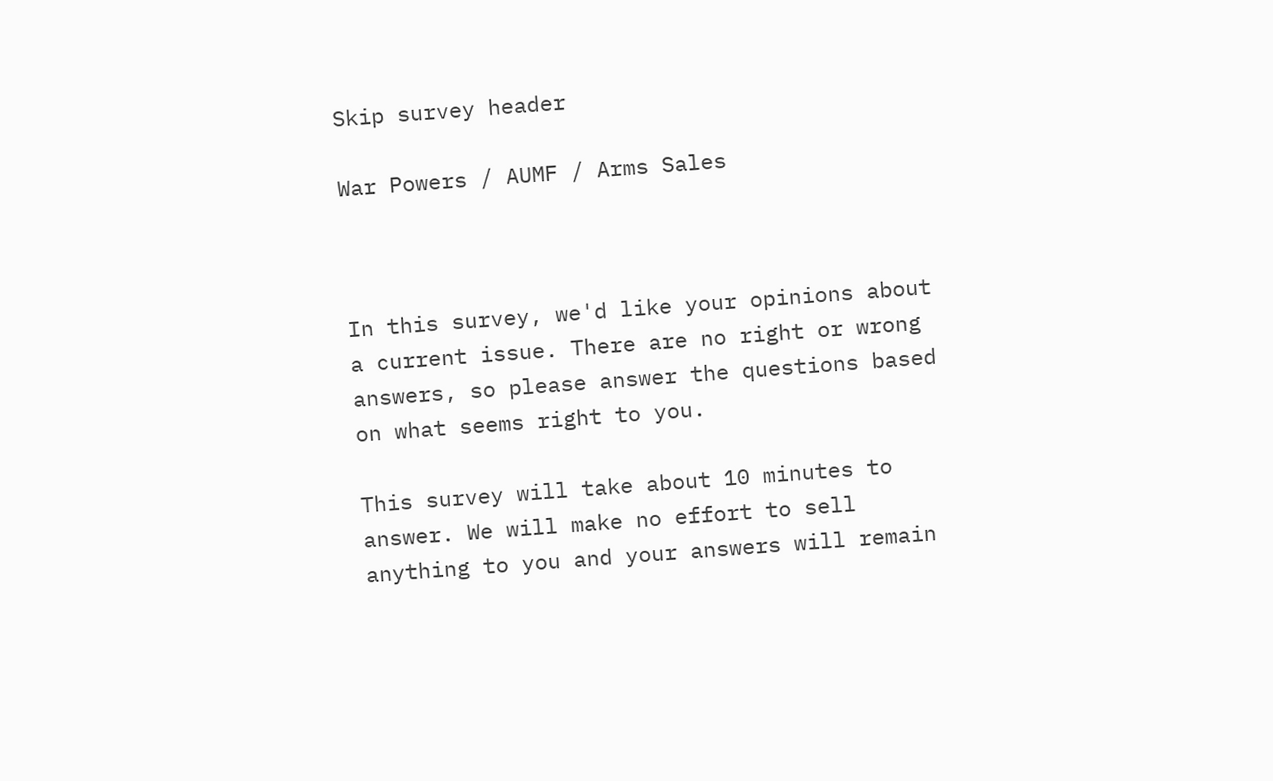Skip survey header

War Powers / AUMF / Arms Sales



In this survey, we'd like your opinions about a current issue. There are no right or wrong answers, so please answer the questions based on what seems right to you.

This survey will take about 10 minutes to answer. We will make no effort to sell anything to you and your answers will remain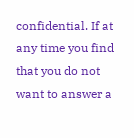confidential. If at any time you find that you do not want to answer a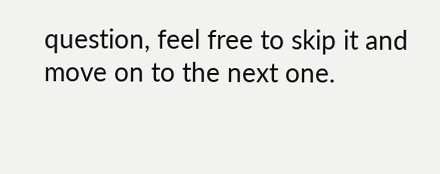question, feel free to skip it and move on to the next one.